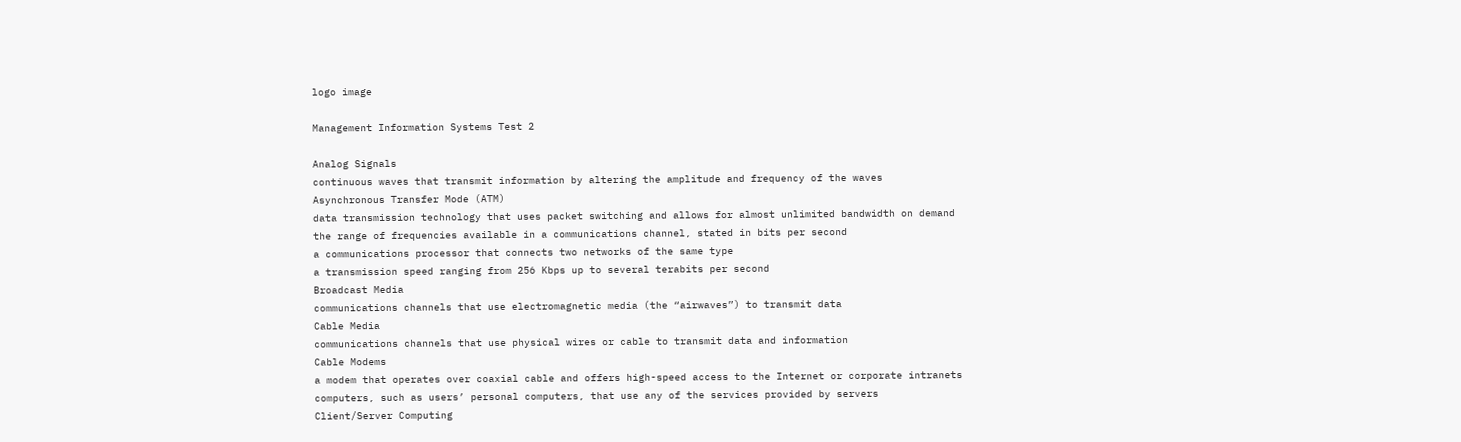logo image

Management Information Systems Test 2

Analog Signals
continuous waves that transmit information by altering the amplitude and frequency of the waves
Asynchronous Transfer Mode (ATM)
data transmission technology that uses packet switching and allows for almost unlimited bandwidth on demand
the range of frequencies available in a communications channel, stated in bits per second
a communications processor that connects two networks of the same type
a transmission speed ranging from 256 Kbps up to several terabits per second
Broadcast Media
communications channels that use electromagnetic media (the “airwaves”) to transmit data
Cable Media
communications channels that use physical wires or cable to transmit data and information
Cable Modems
a modem that operates over coaxial cable and offers high-speed access to the Internet or corporate intranets
computers, such as users’ personal computers, that use any of the services provided by servers
Client/Server Computing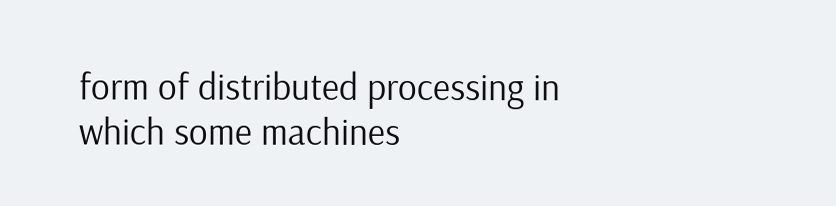form of distributed processing in which some machines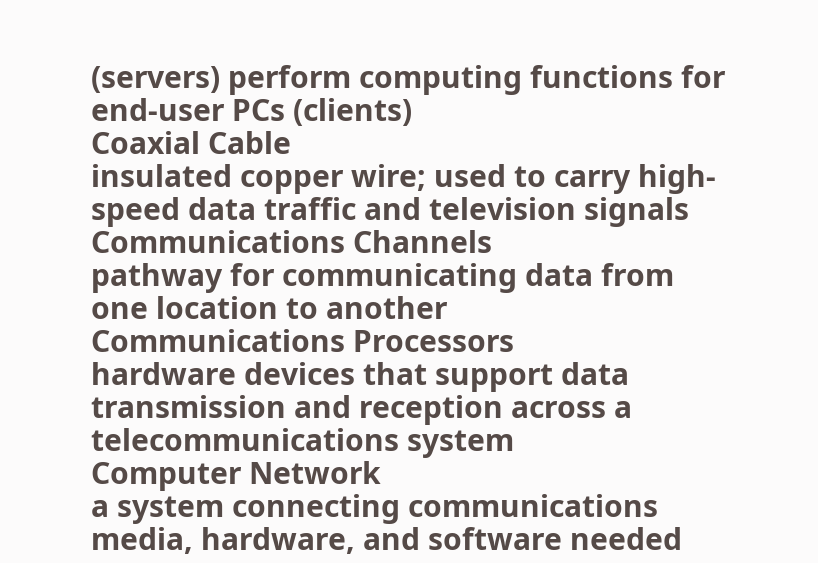(servers) perform computing functions for end-user PCs (clients)
Coaxial Cable
insulated copper wire; used to carry high-speed data traffic and television signals
Communications Channels
pathway for communicating data from one location to another
Communications Processors
hardware devices that support data transmission and reception across a telecommunications system
Computer Network
a system connecting communications media, hardware, and software needed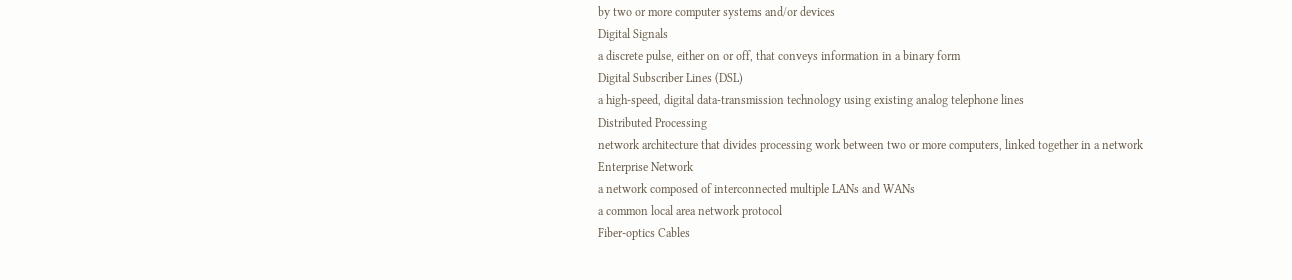by two or more computer systems and/or devices
Digital Signals
a discrete pulse, either on or off, that conveys information in a binary form
Digital Subscriber Lines (DSL)
a high-speed, digital data-transmission technology using existing analog telephone lines
Distributed Processing
network architecture that divides processing work between two or more computers, linked together in a network
Enterprise Network
a network composed of interconnected multiple LANs and WANs
a common local area network protocol
Fiber-optics Cables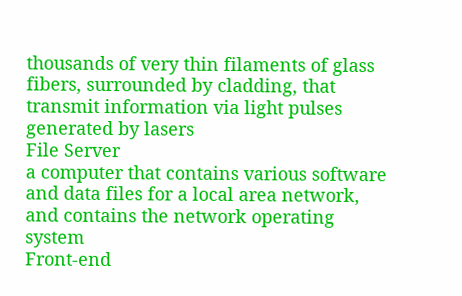thousands of very thin filaments of glass fibers, surrounded by cladding, that transmit information via light pulses generated by lasers
File Server
a computer that contains various software and data files for a local area network, and contains the network operating system
Front-end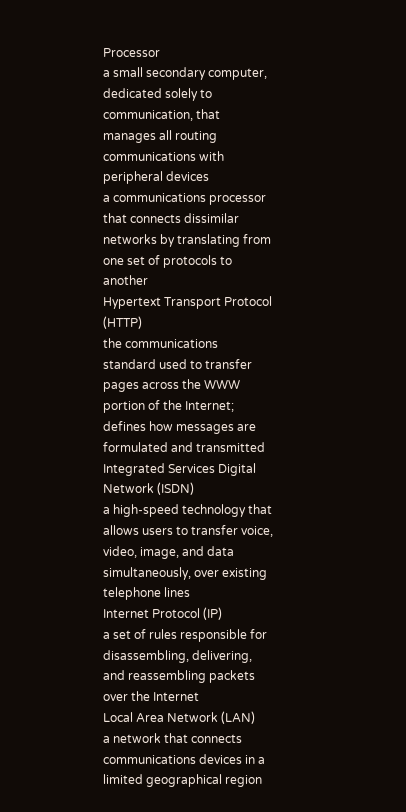Processor
a small secondary computer, dedicated solely to communication, that manages all routing communications with peripheral devices
a communications processor that connects dissimilar networks by translating from one set of protocols to another
Hypertext Transport Protocol (HTTP)
the communications standard used to transfer pages across the WWW portion of the Internet; defines how messages are formulated and transmitted
Integrated Services Digital Network (ISDN)
a high-speed technology that allows users to transfer voice, video, image, and data simultaneously, over existing telephone lines
Internet Protocol (IP)
a set of rules responsible for disassembling, delivering, and reassembling packets over the Internet
Local Area Network (LAN)
a network that connects communications devices in a limited geographical region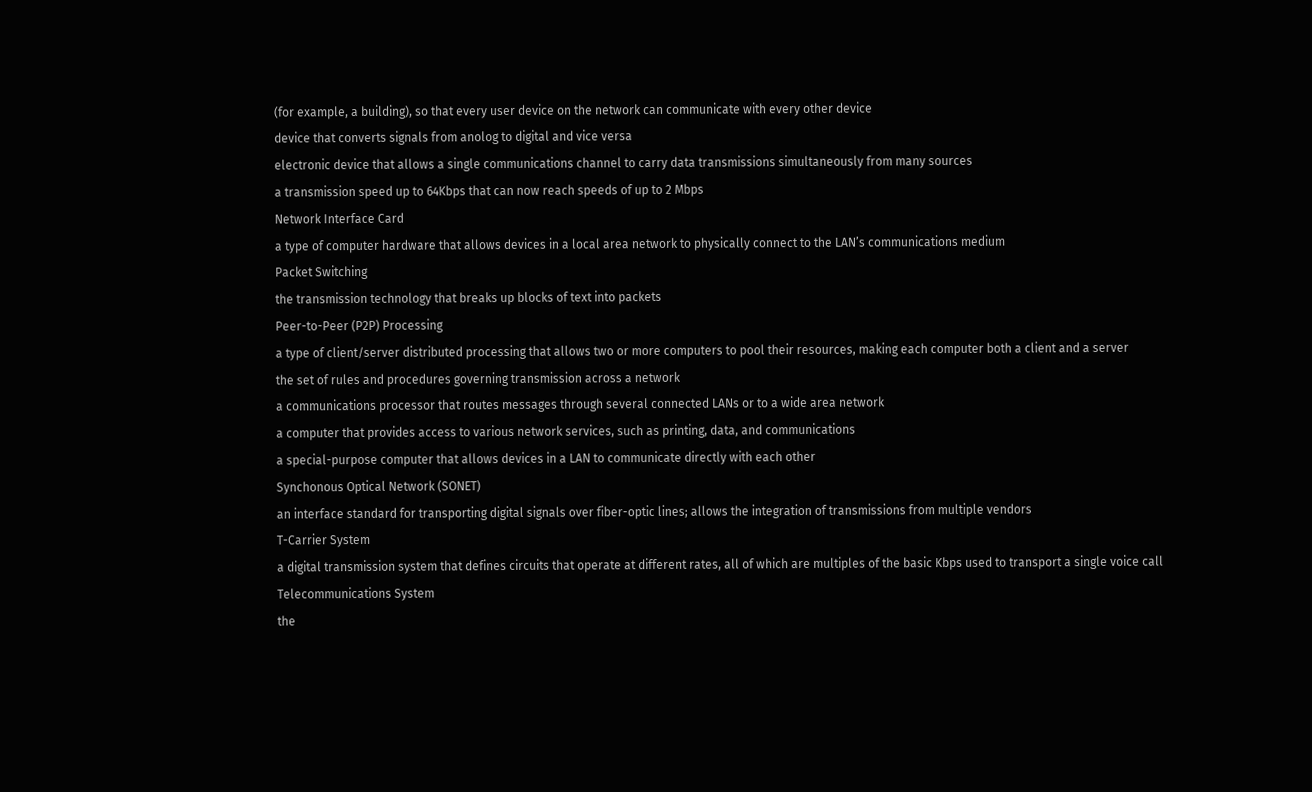(for example, a building), so that every user device on the network can communicate with every other device
device that converts signals from anolog to digital and vice versa
electronic device that allows a single communications channel to carry data transmissions simultaneously from many sources
a transmission speed up to 64Kbps that can now reach speeds of up to 2 Mbps
Network Interface Card
a type of computer hardware that allows devices in a local area network to physically connect to the LAN’s communications medium
Packet Switching
the transmission technology that breaks up blocks of text into packets
Peer-to-Peer (P2P) Processing
a type of client/server distributed processing that allows two or more computers to pool their resources, making each computer both a client and a server
the set of rules and procedures governing transmission across a network
a communications processor that routes messages through several connected LANs or to a wide area network
a computer that provides access to various network services, such as printing, data, and communications
a special-purpose computer that allows devices in a LAN to communicate directly with each other
Synchonous Optical Network (SONET)
an interface standard for transporting digital signals over fiber-optic lines; allows the integration of transmissions from multiple vendors
T-Carrier System
a digital transmission system that defines circuits that operate at different rates, all of which are multiples of the basic Kbps used to transport a single voice call
Telecommunications System
the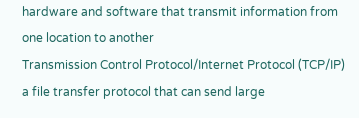hardware and software that transmit information from one location to another
Transmission Control Protocol/Internet Protocol (TCP/IP)
a file transfer protocol that can send large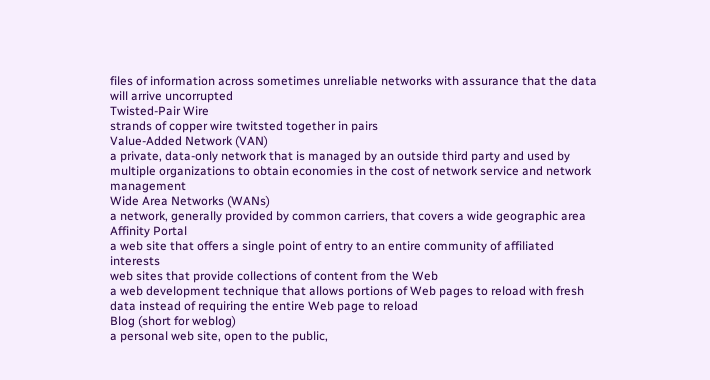files of information across sometimes unreliable networks with assurance that the data will arrive uncorrupted
Twisted-Pair Wire
strands of copper wire twitsted together in pairs
Value-Added Network (VAN)
a private, data-only network that is managed by an outside third party and used by multiple organizations to obtain economies in the cost of network service and network management
Wide Area Networks (WANs)
a network, generally provided by common carriers, that covers a wide geographic area
Affinity Portal
a web site that offers a single point of entry to an entire community of affiliated interests
web sites that provide collections of content from the Web
a web development technique that allows portions of Web pages to reload with fresh data instead of requiring the entire Web page to reload
Blog (short for weblog)
a personal web site, open to the public,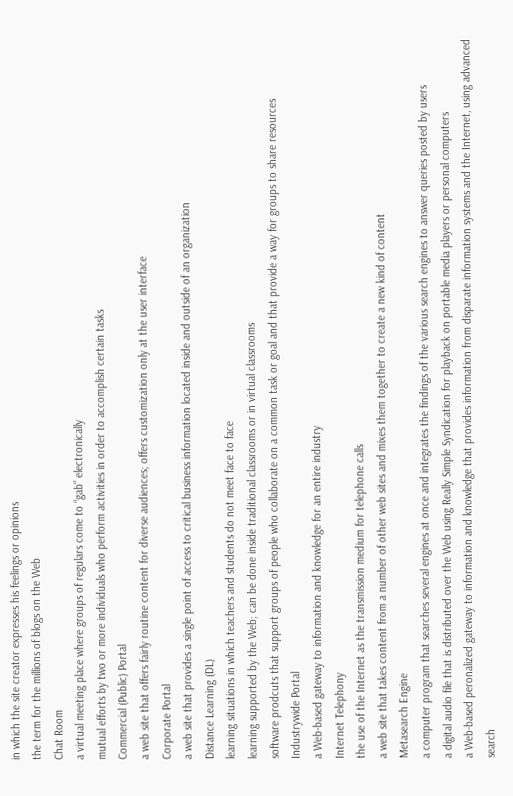in which the site creator expresses his feelings or opinions
the term for the millions of blogs on the Web
Chat Room
a virtual meeting place where groups of regulars come to “gab” electronically
mutual efforts by two or more individuals who perform activities in order to accomplish certain tasks
Commercial (Public) Portal
a web site that offers fairly routine content for diverse audiences; offers customization only at the user interface
Corporate Portal
a web site that provides a single point of access to critical business information located inside and outside of an organization
Distance Learning (DL)
learning situations in which teachers and students do not meet face to face
learning supported by the Web; can be done inside traditional classrooms or in virtual classrooms
software prodcuts that support groups of people who collaborate on a common task or goal and that provide a way for groups to share resources
Industrywide Portal
a Web-based gateway to information and knowledge for an entire industry
Internet Telephony
the use of the Internet as the transmission medium for telephone calls
a web site that takes content from a number of other web sites and mixes them together to create a new kind of content
Metasearch Engine
a computer program that searches several engines at once and integrates the findings of the various search engines to answer queries posted by users
a digital audio file that is distributed over the Web using Really Simple Syndication for playback on portable media players or personal computers
a Web-based peronalized gateway to information and knowledge that provides information from disparate information systems and the Internet, using advanced search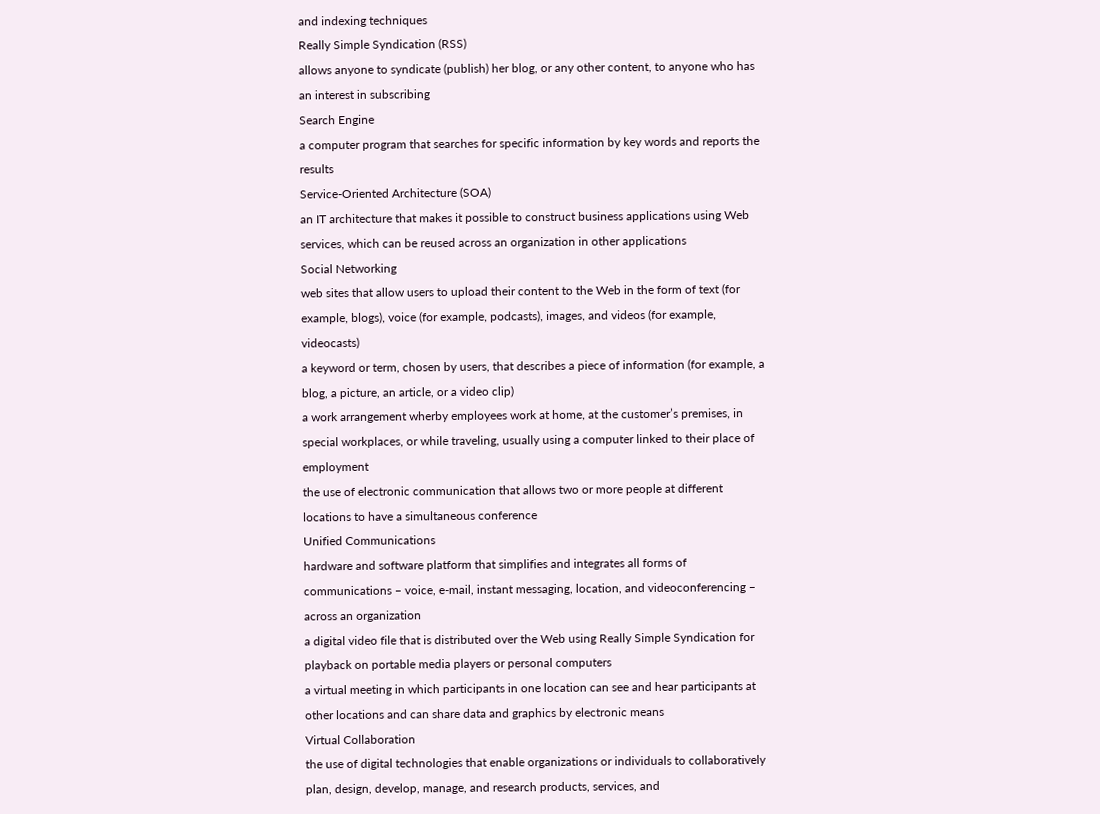and indexing techniques
Really Simple Syndication (RSS)
allows anyone to syndicate (publish) her blog, or any other content, to anyone who has an interest in subscribing
Search Engine
a computer program that searches for specific information by key words and reports the results
Service-Oriented Architecture (SOA)
an IT architecture that makes it possible to construct business applications using Web services, which can be reused across an organization in other applications
Social Networking
web sites that allow users to upload their content to the Web in the form of text (for example, blogs), voice (for example, podcasts), images, and videos (for example, videocasts)
a keyword or term, chosen by users, that describes a piece of information (for example, a blog, a picture, an article, or a video clip)
a work arrangement wherby employees work at home, at the customer’s premises, in special workplaces, or while traveling, usually using a computer linked to their place of employment
the use of electronic communication that allows two or more people at different locations to have a simultaneous conference
Unified Communications
hardware and software platform that simplifies and integrates all forms of communications – voice, e-mail, instant messaging, location, and videoconferencing – across an organization
a digital video file that is distributed over the Web using Really Simple Syndication for playback on portable media players or personal computers
a virtual meeting in which participants in one location can see and hear participants at other locations and can share data and graphics by electronic means
Virtual Collaboration
the use of digital technologies that enable organizations or individuals to collaboratively plan, design, develop, manage, and research products, services, and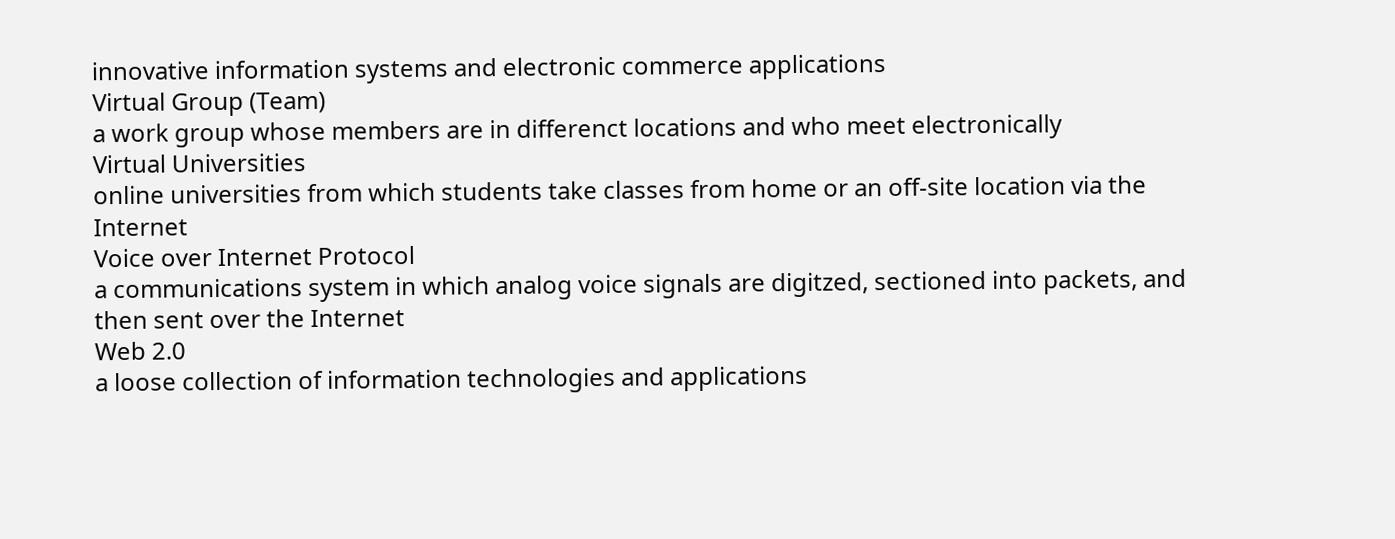innovative information systems and electronic commerce applications
Virtual Group (Team)
a work group whose members are in differenct locations and who meet electronically
Virtual Universities
online universities from which students take classes from home or an off-site location via the Internet
Voice over Internet Protocol
a communications system in which analog voice signals are digitzed, sectioned into packets, and then sent over the Internet
Web 2.0
a loose collection of information technologies and applications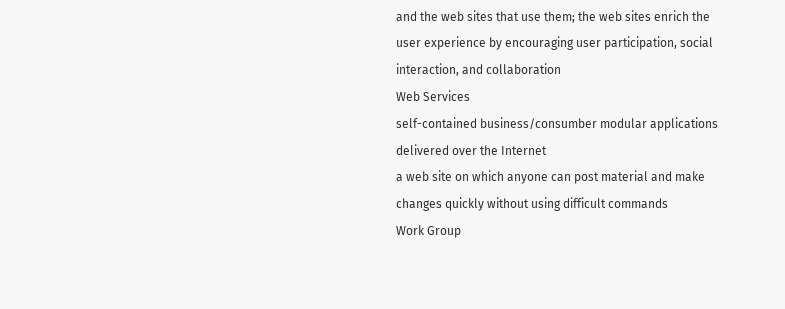and the web sites that use them; the web sites enrich the user experience by encouraging user participation, social interaction, and collaboration
Web Services
self-contained business/consumber modular applications delivered over the Internet
a web site on which anyone can post material and make changes quickly without using difficult commands
Work Group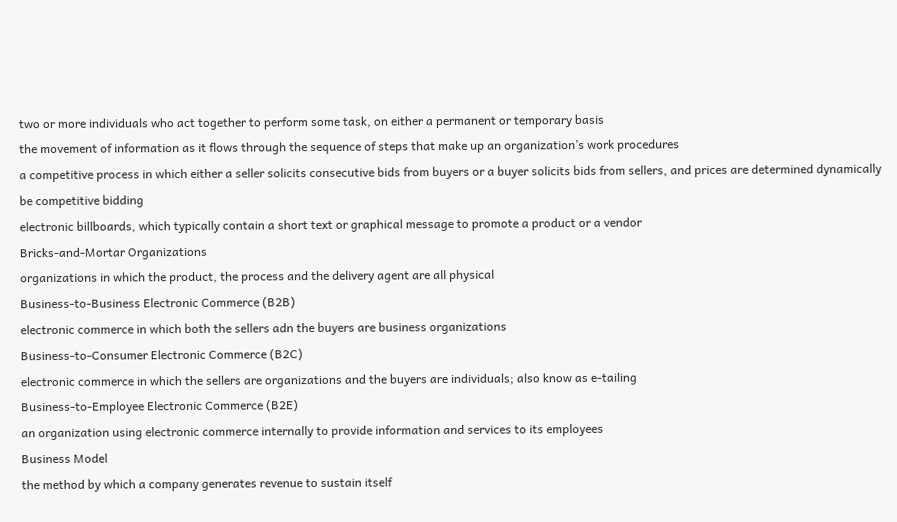two or more individuals who act together to perform some task, on either a permanent or temporary basis
the movement of information as it flows through the sequence of steps that make up an organization’s work procedures
a competitive process in which either a seller solicits consecutive bids from buyers or a buyer solicits bids from sellers, and prices are determined dynamically be competitive bidding
electronic billboards, which typically contain a short text or graphical message to promote a product or a vendor
Bricks-and-Mortar Organizations
organizations in which the product, the process and the delivery agent are all physical
Business-to-Business Electronic Commerce (B2B)
electronic commerce in which both the sellers adn the buyers are business organizations
Business-to-Consumer Electronic Commerce (B2C)
electronic commerce in which the sellers are organizations and the buyers are individuals; also know as e-tailing
Business-to-Employee Electronic Commerce (B2E)
an organization using electronic commerce internally to provide information and services to its employees
Business Model
the method by which a company generates revenue to sustain itself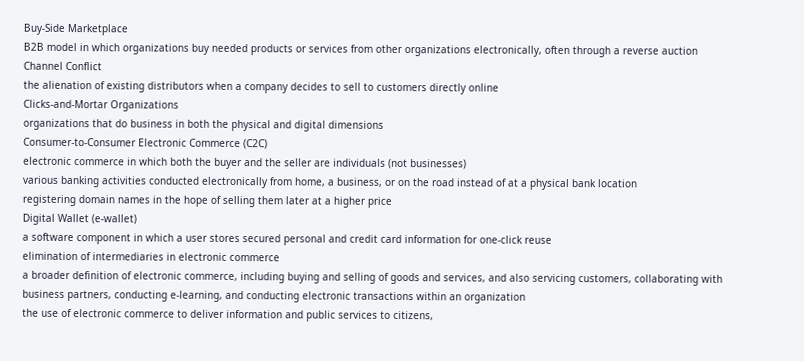Buy-Side Marketplace
B2B model in which organizations buy needed products or services from other organizations electronically, often through a reverse auction
Channel Conflict
the alienation of existing distributors when a company decides to sell to customers directly online
Clicks-and-Mortar Organizations
organizations that do business in both the physical and digital dimensions
Consumer-to-Consumer Electronic Commerce (C2C)
electronic commerce in which both the buyer and the seller are individuals (not businesses)
various banking activities conducted electronically from home, a business, or on the road instead of at a physical bank location
registering domain names in the hope of selling them later at a higher price
Digital Wallet (e-wallet)
a software component in which a user stores secured personal and credit card information for one-click reuse
elimination of intermediaries in electronic commerce
a broader definition of electronic commerce, including buying and selling of goods and services, and also servicing customers, collaborating with business partners, conducting e-learning, and conducting electronic transactions within an organization
the use of electronic commerce to deliver information and public services to citizens,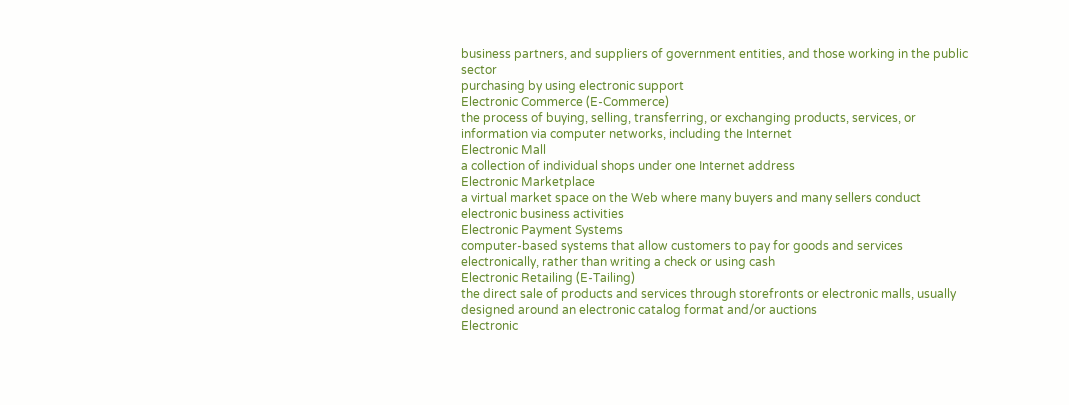business partners, and suppliers of government entities, and those working in the public sector
purchasing by using electronic support
Electronic Commerce (E-Commerce)
the process of buying, selling, transferring, or exchanging products, services, or information via computer networks, including the Internet
Electronic Mall
a collection of individual shops under one Internet address
Electronic Marketplace
a virtual market space on the Web where many buyers and many sellers conduct electronic business activities
Electronic Payment Systems
computer-based systems that allow customers to pay for goods and services electronically, rather than writing a check or using cash
Electronic Retailing (E-Tailing)
the direct sale of products and services through storefronts or electronic malls, usually designed around an electronic catalog format and/or auctions
Electronic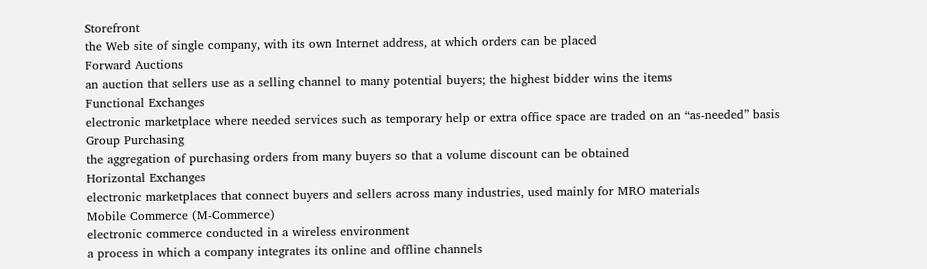Storefront
the Web site of single company, with its own Internet address, at which orders can be placed
Forward Auctions
an auction that sellers use as a selling channel to many potential buyers; the highest bidder wins the items
Functional Exchanges
electronic marketplace where needed services such as temporary help or extra office space are traded on an “as-needed” basis
Group Purchasing
the aggregation of purchasing orders from many buyers so that a volume discount can be obtained
Horizontal Exchanges
electronic marketplaces that connect buyers and sellers across many industries, used mainly for MRO materials
Mobile Commerce (M-Commerce)
electronic commerce conducted in a wireless environment
a process in which a company integrates its online and offline channels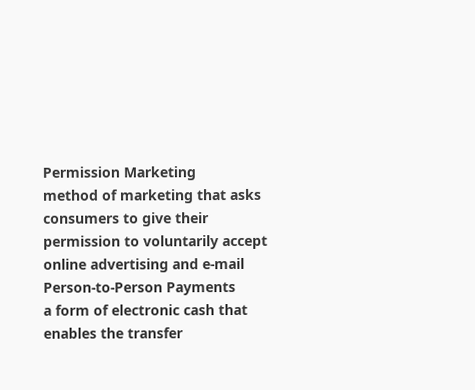Permission Marketing
method of marketing that asks consumers to give their permission to voluntarily accept online advertising and e-mail
Person-to-Person Payments
a form of electronic cash that enables the transfer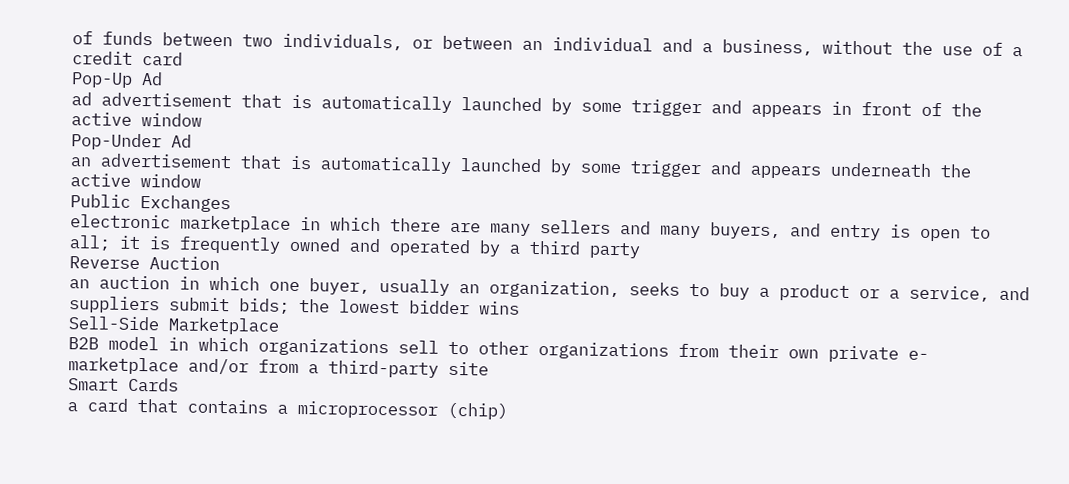of funds between two individuals, or between an individual and a business, without the use of a credit card
Pop-Up Ad
ad advertisement that is automatically launched by some trigger and appears in front of the active window
Pop-Under Ad
an advertisement that is automatically launched by some trigger and appears underneath the active window
Public Exchanges
electronic marketplace in which there are many sellers and many buyers, and entry is open to all; it is frequently owned and operated by a third party
Reverse Auction
an auction in which one buyer, usually an organization, seeks to buy a product or a service, and suppliers submit bids; the lowest bidder wins
Sell-Side Marketplace
B2B model in which organizations sell to other organizations from their own private e-marketplace and/or from a third-party site
Smart Cards
a card that contains a microprocessor (chip)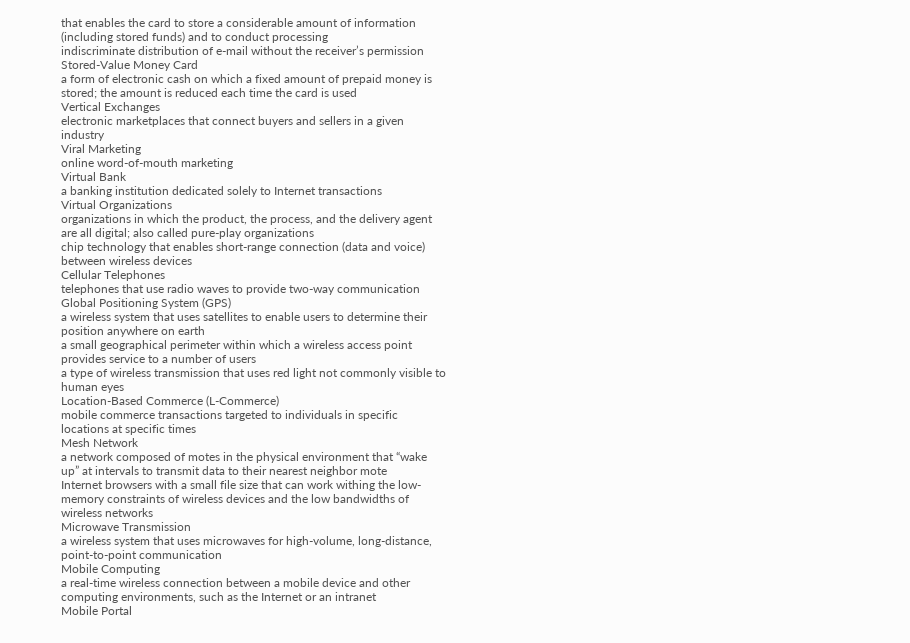that enables the card to store a considerable amount of information (including stored funds) and to conduct processing
indiscriminate distribution of e-mail without the receiver’s permission
Stored-Value Money Card
a form of electronic cash on which a fixed amount of prepaid money is stored; the amount is reduced each time the card is used
Vertical Exchanges
electronic marketplaces that connect buyers and sellers in a given industry
Viral Marketing
online word-of-mouth marketing
Virtual Bank
a banking institution dedicated solely to Internet transactions
Virtual Organizations
organizations in which the product, the process, and the delivery agent are all digital; also called pure-play organizations
chip technology that enables short-range connection (data and voice) between wireless devices
Cellular Telephones
telephones that use radio waves to provide two-way communication
Global Positioning System (GPS)
a wireless system that uses satellites to enable users to determine their position anywhere on earth
a small geographical perimeter within which a wireless access point provides service to a number of users
a type of wireless transmission that uses red light not commonly visible to human eyes
Location-Based Commerce (L-Commerce)
mobile commerce transactions targeted to individuals in specific locations at specific times
Mesh Network
a network composed of motes in the physical environment that “wake up” at intervals to transmit data to their nearest neighbor mote
Internet browsers with a small file size that can work withing the low-memory constraints of wireless devices and the low bandwidths of wireless networks
Microwave Transmission
a wireless system that uses microwaves for high-volume, long-distance, point-to-point communication
Mobile Computing
a real-time wireless connection between a mobile device and other computing environments, such as the Internet or an intranet
Mobile Portal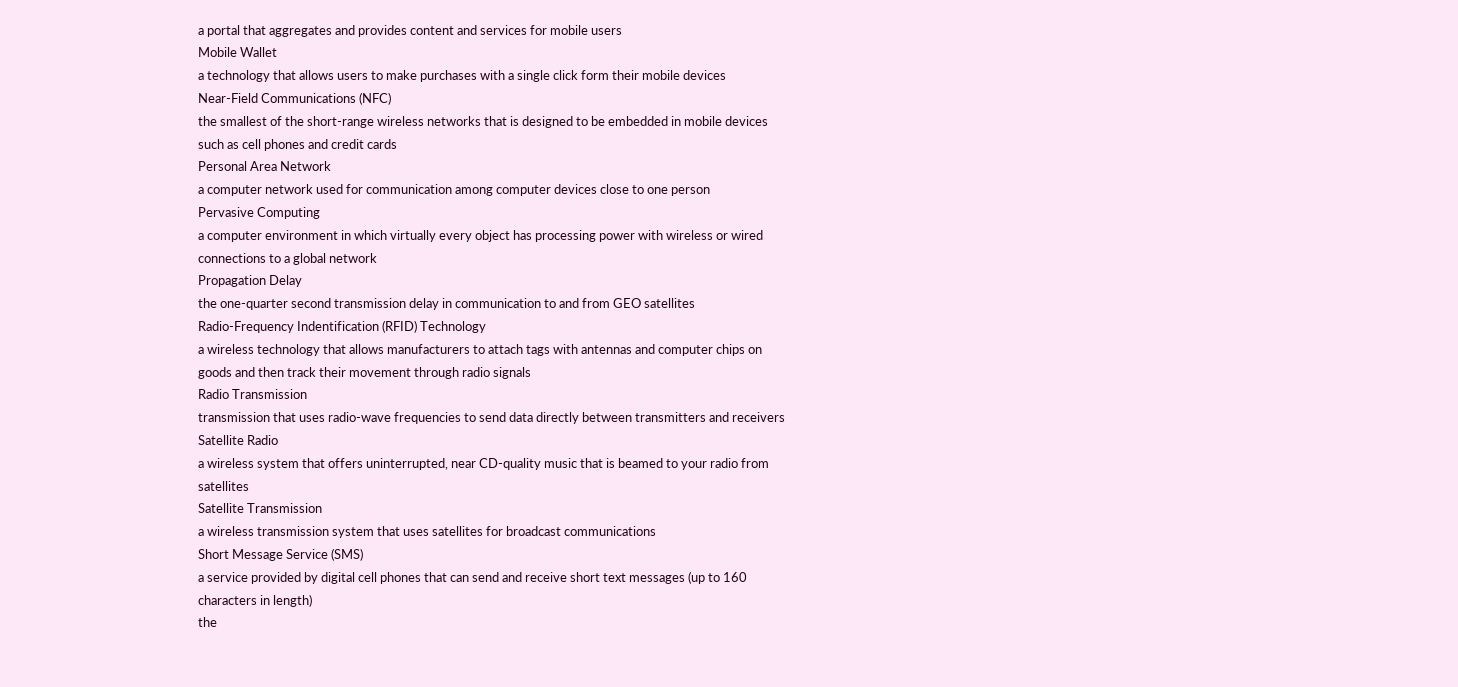a portal that aggregates and provides content and services for mobile users
Mobile Wallet
a technology that allows users to make purchases with a single click form their mobile devices
Near-Field Communications (NFC)
the smallest of the short-range wireless networks that is designed to be embedded in mobile devices such as cell phones and credit cards
Personal Area Network
a computer network used for communication among computer devices close to one person
Pervasive Computing
a computer environment in which virtually every object has processing power with wireless or wired connections to a global network
Propagation Delay
the one-quarter second transmission delay in communication to and from GEO satellites
Radio-Frequency Indentification (RFID) Technology
a wireless technology that allows manufacturers to attach tags with antennas and computer chips on goods and then track their movement through radio signals
Radio Transmission
transmission that uses radio-wave frequencies to send data directly between transmitters and receivers
Satellite Radio
a wireless system that offers uninterrupted, near CD-quality music that is beamed to your radio from satellites
Satellite Transmission
a wireless transmission system that uses satellites for broadcast communications
Short Message Service (SMS)
a service provided by digital cell phones that can send and receive short text messages (up to 160 characters in length)
the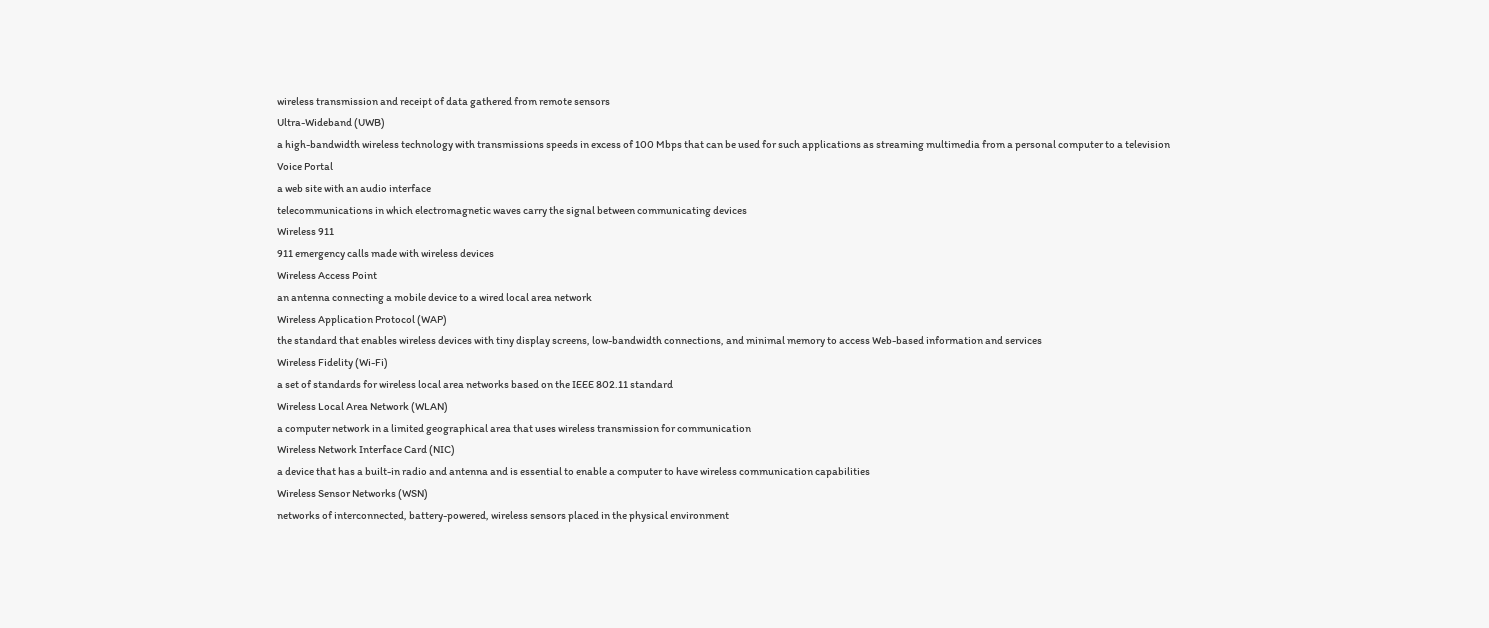wireless transmission and receipt of data gathered from remote sensors
Ultra-Wideband (UWB)
a high-bandwidth wireless technology with transmissions speeds in excess of 100 Mbps that can be used for such applications as streaming multimedia from a personal computer to a television
Voice Portal
a web site with an audio interface
telecommunications in which electromagnetic waves carry the signal between communicating devices
Wireless 911
911 emergency calls made with wireless devices
Wireless Access Point
an antenna connecting a mobile device to a wired local area network
Wireless Application Protocol (WAP)
the standard that enables wireless devices with tiny display screens, low-bandwidth connections, and minimal memory to access Web-based information and services
Wireless Fidelity (Wi-Fi)
a set of standards for wireless local area networks based on the IEEE 802.11 standard
Wireless Local Area Network (WLAN)
a computer network in a limited geographical area that uses wireless transmission for communication
Wireless Network Interface Card (NIC)
a device that has a built-in radio and antenna and is essential to enable a computer to have wireless communication capabilities
Wireless Sensor Networks (WSN)
networks of interconnected, battery-powered, wireless sensors placed in the physical environment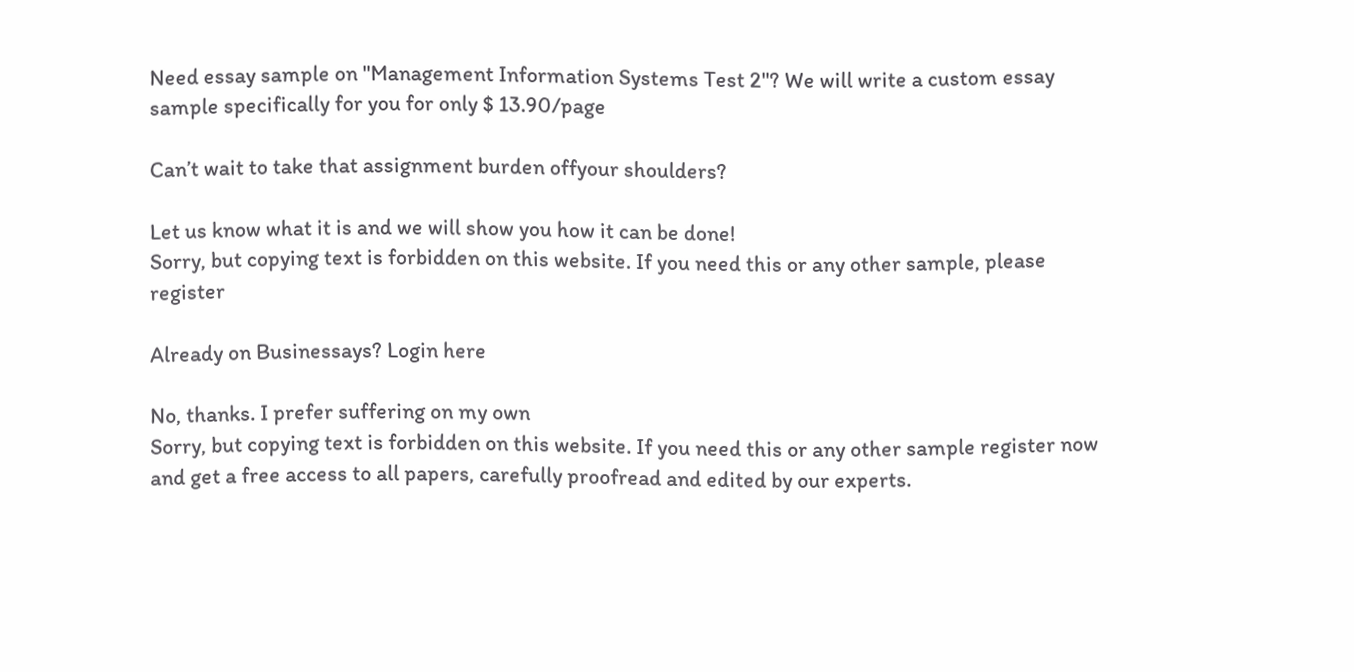Need essay sample on "Management Information Systems Test 2"? We will write a custom essay sample specifically for you for only $ 13.90/page

Can’t wait to take that assignment burden offyour shoulders?

Let us know what it is and we will show you how it can be done!
Sorry, but copying text is forbidden on this website. If you need this or any other sample, please register

Already on Businessays? Login here

No, thanks. I prefer suffering on my own
Sorry, but copying text is forbidden on this website. If you need this or any other sample register now and get a free access to all papers, carefully proofread and edited by our experts.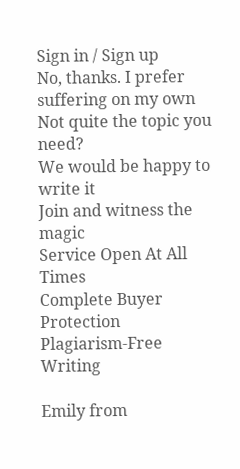Sign in / Sign up
No, thanks. I prefer suffering on my own
Not quite the topic you need?
We would be happy to write it
Join and witness the magic
Service Open At All Times
Complete Buyer Protection
Plagiarism-Free Writing

Emily from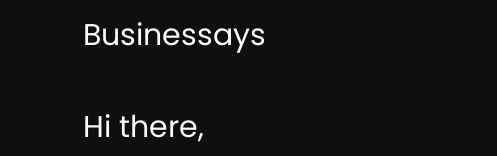Businessays

Hi there,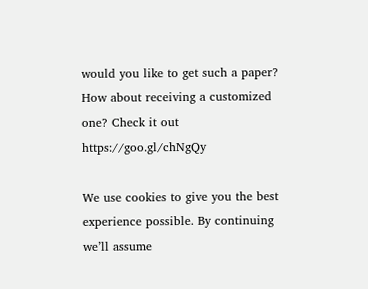would you like to get such a paper? How about receiving a customized one? Check it out https://goo.gl/chNgQy

We use cookies to give you the best experience possible. By continuing we’ll assume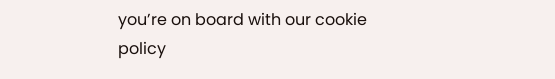you’re on board with our cookie policy